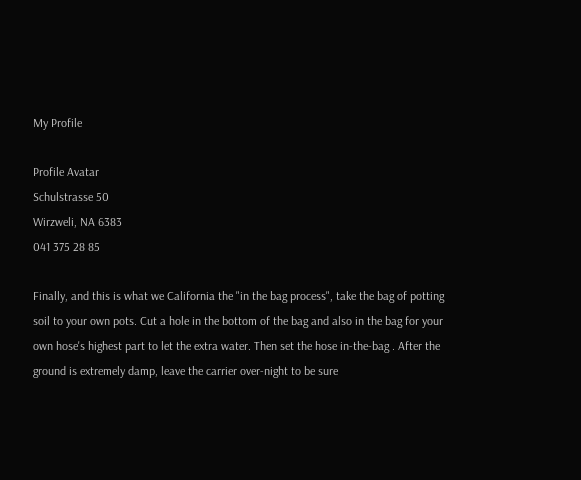My Profile

Profile Avatar
Schulstrasse 50
Wirzweli, NA 6383
041 375 28 85

Finally, and this is what we California the "in the bag process", take the bag of potting soil to your own pots. Cut a hole in the bottom of the bag and also in the bag for your own hose's highest part to let the extra water. Then set the hose in-the-bag . After the ground is extremely damp, leave the carrier over-night to be sure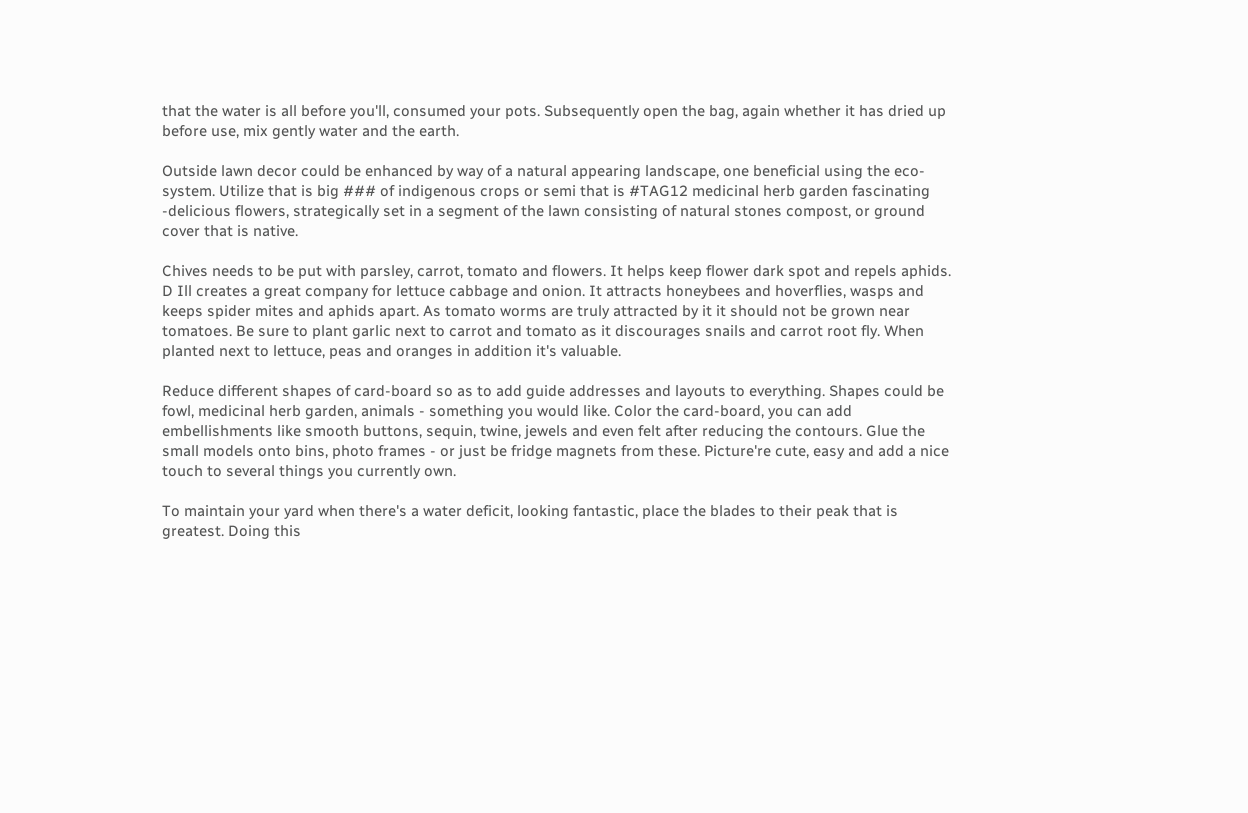that the water is all before you'll, consumed your pots. Subsequently open the bag, again whether it has dried up before use, mix gently water and the earth.

Outside lawn decor could be enhanced by way of a natural appearing landscape, one beneficial using the eco-system. Utilize that is big ### of indigenous crops or semi that is #TAG12 medicinal herb garden fascinating -delicious flowers, strategically set in a segment of the lawn consisting of natural stones compost, or ground cover that is native.

Chives needs to be put with parsley, carrot, tomato and flowers. It helps keep flower dark spot and repels aphids. D Ill creates a great company for lettuce cabbage and onion. It attracts honeybees and hoverflies, wasps and keeps spider mites and aphids apart. As tomato worms are truly attracted by it it should not be grown near tomatoes. Be sure to plant garlic next to carrot and tomato as it discourages snails and carrot root fly. When planted next to lettuce, peas and oranges in addition it's valuable.

Reduce different shapes of card-board so as to add guide addresses and layouts to everything. Shapes could be fowl, medicinal herb garden, animals - something you would like. Color the card-board, you can add embellishments like smooth buttons, sequin, twine, jewels and even felt after reducing the contours. Glue the small models onto bins, photo frames - or just be fridge magnets from these. Picture're cute, easy and add a nice touch to several things you currently own.

To maintain your yard when there's a water deficit, looking fantastic, place the blades to their peak that is greatest. Doing this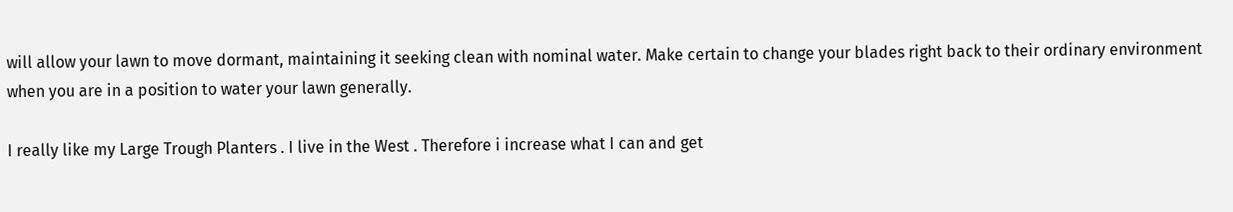will allow your lawn to move dormant, maintaining it seeking clean with nominal water. Make certain to change your blades right back to their ordinary environment when you are in a position to water your lawn generally.

I really like my Large Trough Planters . I live in the West . Therefore i increase what I can and get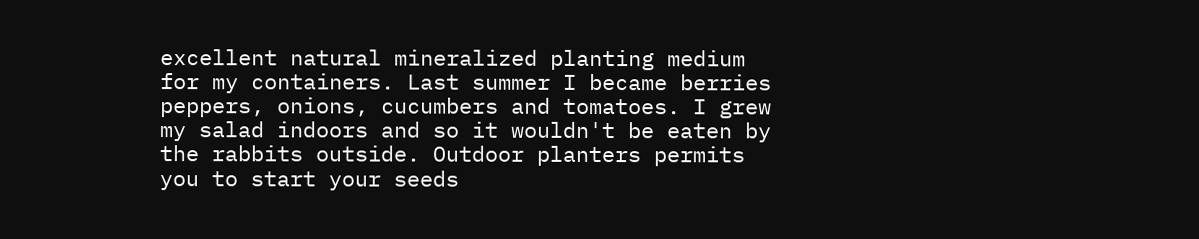excellent natural mineralized planting medium for my containers. Last summer I became berries peppers, onions, cucumbers and tomatoes. I grew my salad indoors and so it wouldn't be eaten by the rabbits outside. Outdoor planters permits you to start your seeds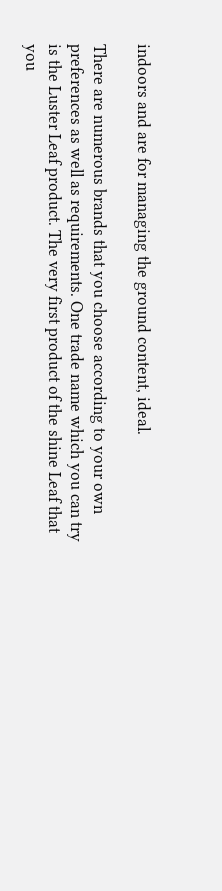indoors and are for managing the ground content, ideal.

There are numerous brands that you choose according to your own preferences as well as requirements. One trade name which you can try is the Luster Leaf product. The very first product of the shine Leaf that you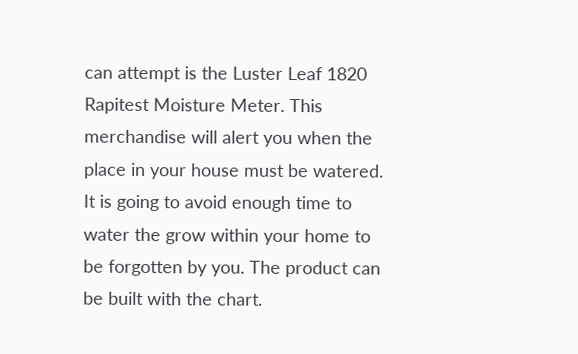can attempt is the Luster Leaf 1820 Rapitest Moisture Meter. This merchandise will alert you when the place in your house must be watered. It is going to avoid enough time to water the grow within your home to be forgotten by you. The product can be built with the chart.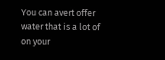You can avert offer water that is a lot of on your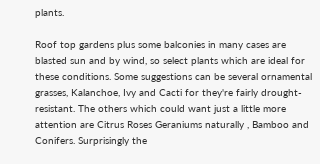plants.

Roof top gardens plus some balconies in many cases are blasted sun and by wind, so select plants which are ideal for these conditions. Some suggestions can be several ornamental grasses, Kalanchoe, Ivy and Cacti for they're fairly drought-resistant. The others which could want just a little more attention are Citrus Roses Geraniums naturally , Bamboo and Conifers. Surprisingly the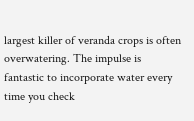largest killer of veranda crops is often overwatering. The impulse is fantastic to incorporate water every time you check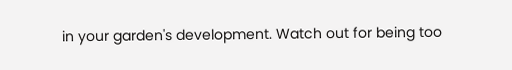in your garden's development. Watch out for being too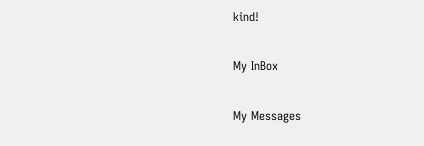kind!

My InBox

My Messages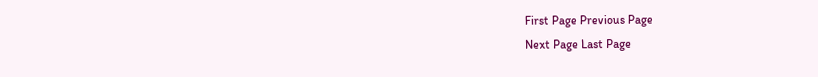First Page Previous Page
Next Page Last Page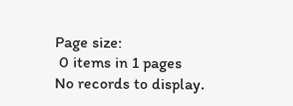Page size:
 0 items in 1 pages
No records to display.